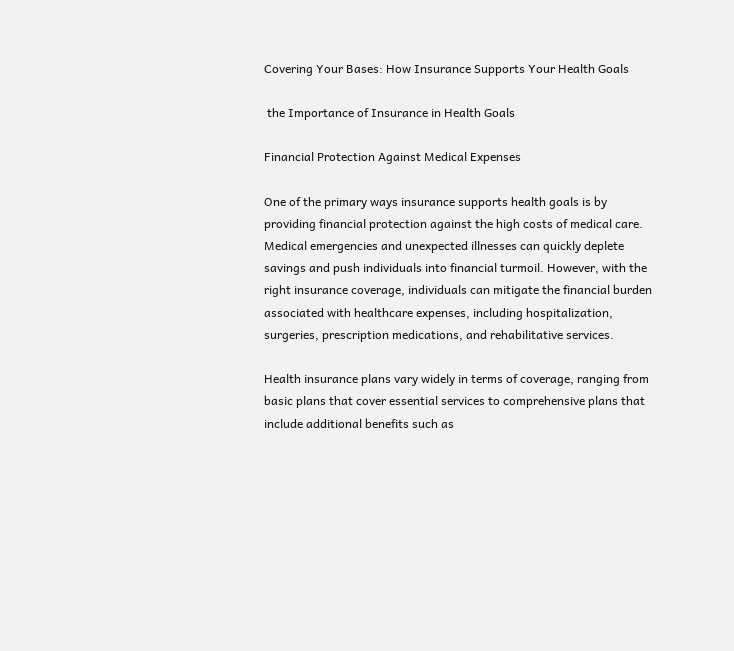Covering Your Bases: How Insurance Supports Your Health Goals

 the Importance of Insurance in Health Goals

Financial Protection Against Medical Expenses

One of the primary ways insurance supports health goals is by providing financial protection against the high costs of medical care. Medical emergencies and unexpected illnesses can quickly deplete savings and push individuals into financial turmoil. However, with the right insurance coverage, individuals can mitigate the financial burden associated with healthcare expenses, including hospitalization, surgeries, prescription medications, and rehabilitative services.

Health insurance plans vary widely in terms of coverage, ranging from basic plans that cover essential services to comprehensive plans that include additional benefits such as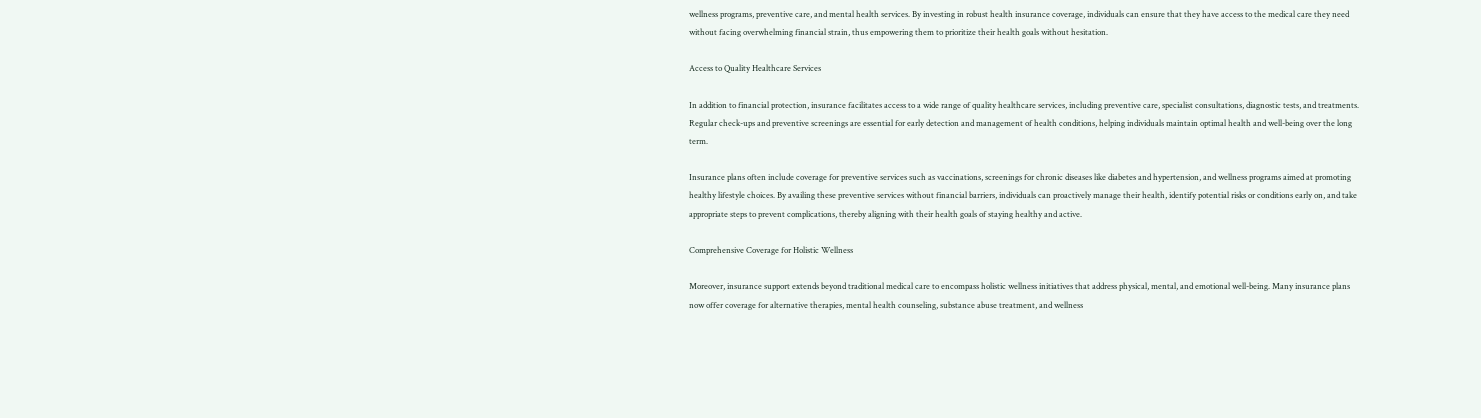wellness programs, preventive care, and mental health services. By investing in robust health insurance coverage, individuals can ensure that they have access to the medical care they need without facing overwhelming financial strain, thus empowering them to prioritize their health goals without hesitation.

Access to Quality Healthcare Services

In addition to financial protection, insurance facilitates access to a wide range of quality healthcare services, including preventive care, specialist consultations, diagnostic tests, and treatments. Regular check-ups and preventive screenings are essential for early detection and management of health conditions, helping individuals maintain optimal health and well-being over the long term.

Insurance plans often include coverage for preventive services such as vaccinations, screenings for chronic diseases like diabetes and hypertension, and wellness programs aimed at promoting healthy lifestyle choices. By availing these preventive services without financial barriers, individuals can proactively manage their health, identify potential risks or conditions early on, and take appropriate steps to prevent complications, thereby aligning with their health goals of staying healthy and active.

Comprehensive Coverage for Holistic Wellness

Moreover, insurance support extends beyond traditional medical care to encompass holistic wellness initiatives that address physical, mental, and emotional well-being. Many insurance plans now offer coverage for alternative therapies, mental health counseling, substance abuse treatment, and wellness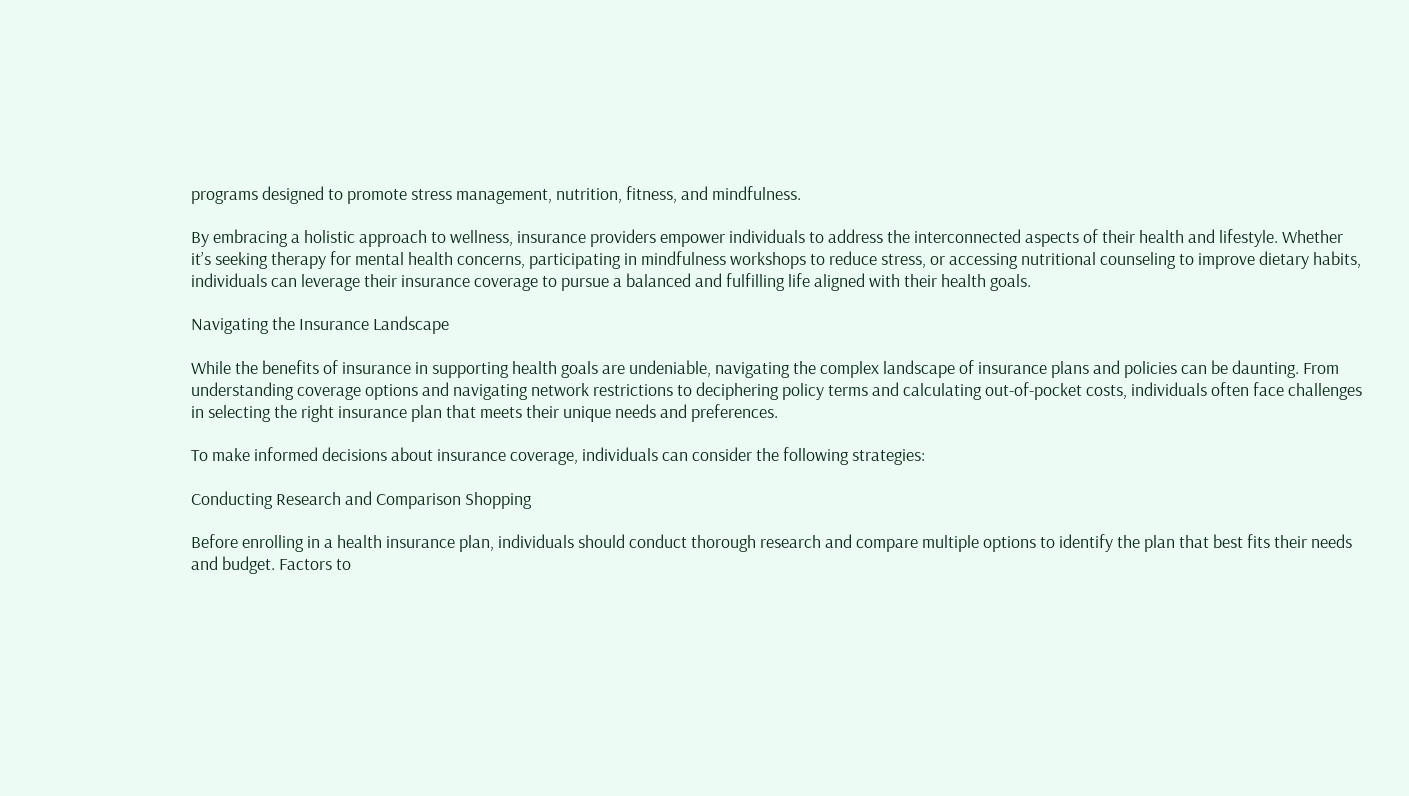programs designed to promote stress management, nutrition, fitness, and mindfulness.

By embracing a holistic approach to wellness, insurance providers empower individuals to address the interconnected aspects of their health and lifestyle. Whether it’s seeking therapy for mental health concerns, participating in mindfulness workshops to reduce stress, or accessing nutritional counseling to improve dietary habits, individuals can leverage their insurance coverage to pursue a balanced and fulfilling life aligned with their health goals.

Navigating the Insurance Landscape

While the benefits of insurance in supporting health goals are undeniable, navigating the complex landscape of insurance plans and policies can be daunting. From understanding coverage options and navigating network restrictions to deciphering policy terms and calculating out-of-pocket costs, individuals often face challenges in selecting the right insurance plan that meets their unique needs and preferences.

To make informed decisions about insurance coverage, individuals can consider the following strategies:

Conducting Research and Comparison Shopping

Before enrolling in a health insurance plan, individuals should conduct thorough research and compare multiple options to identify the plan that best fits their needs and budget. Factors to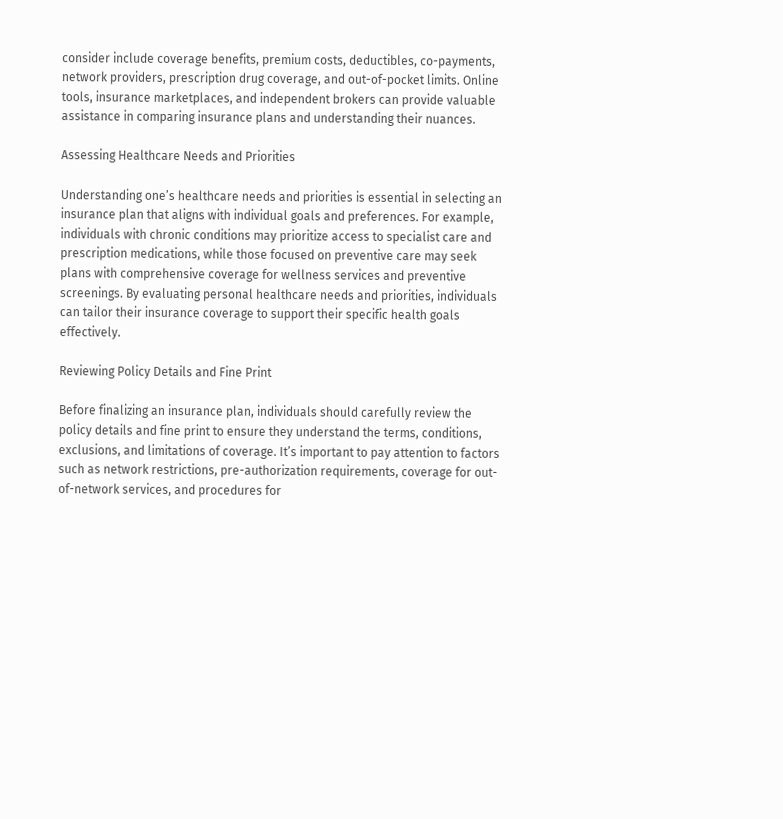consider include coverage benefits, premium costs, deductibles, co-payments, network providers, prescription drug coverage, and out-of-pocket limits. Online tools, insurance marketplaces, and independent brokers can provide valuable assistance in comparing insurance plans and understanding their nuances.

Assessing Healthcare Needs and Priorities

Understanding one’s healthcare needs and priorities is essential in selecting an insurance plan that aligns with individual goals and preferences. For example, individuals with chronic conditions may prioritize access to specialist care and prescription medications, while those focused on preventive care may seek plans with comprehensive coverage for wellness services and preventive screenings. By evaluating personal healthcare needs and priorities, individuals can tailor their insurance coverage to support their specific health goals effectively.

Reviewing Policy Details and Fine Print

Before finalizing an insurance plan, individuals should carefully review the policy details and fine print to ensure they understand the terms, conditions, exclusions, and limitations of coverage. It’s important to pay attention to factors such as network restrictions, pre-authorization requirements, coverage for out-of-network services, and procedures for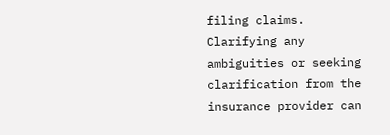filing claims. Clarifying any ambiguities or seeking clarification from the insurance provider can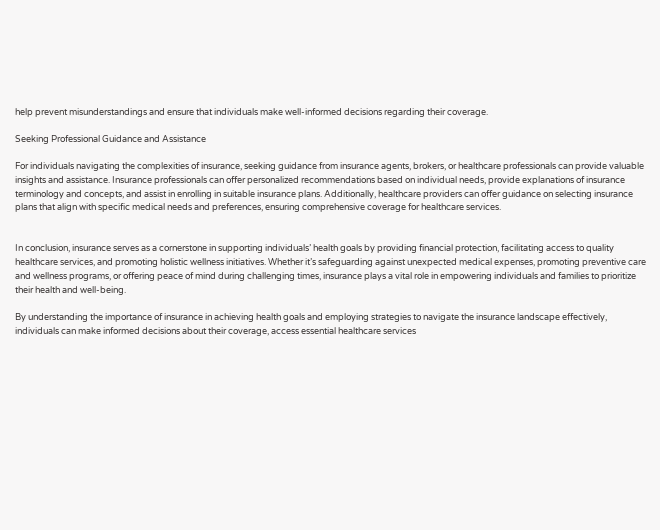help prevent misunderstandings and ensure that individuals make well-informed decisions regarding their coverage.

Seeking Professional Guidance and Assistance

For individuals navigating the complexities of insurance, seeking guidance from insurance agents, brokers, or healthcare professionals can provide valuable insights and assistance. Insurance professionals can offer personalized recommendations based on individual needs, provide explanations of insurance terminology and concepts, and assist in enrolling in suitable insurance plans. Additionally, healthcare providers can offer guidance on selecting insurance plans that align with specific medical needs and preferences, ensuring comprehensive coverage for healthcare services.


In conclusion, insurance serves as a cornerstone in supporting individuals’ health goals by providing financial protection, facilitating access to quality healthcare services, and promoting holistic wellness initiatives. Whether it’s safeguarding against unexpected medical expenses, promoting preventive care and wellness programs, or offering peace of mind during challenging times, insurance plays a vital role in empowering individuals and families to prioritize their health and well-being.

By understanding the importance of insurance in achieving health goals and employing strategies to navigate the insurance landscape effectively, individuals can make informed decisions about their coverage, access essential healthcare services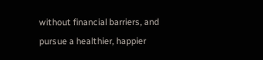without financial barriers, and pursue a healthier, happier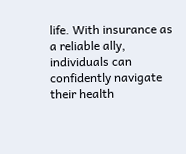life. With insurance as a reliable ally, individuals can confidently navigate their health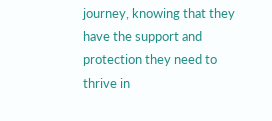journey, knowing that they have the support and protection they need to thrive in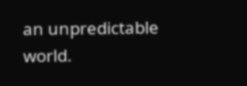an unpredictable world.